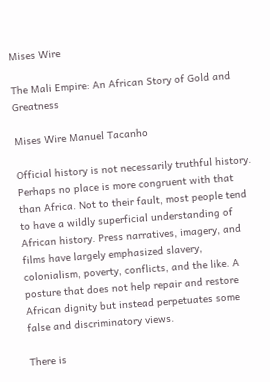Mises Wire

The Mali Empire: An African Story of Gold and Greatness

Mises Wire Manuel Tacanho

Official history is not necessarily truthful history. Perhaps no place is more congruent with that than Africa. Not to their fault, most people tend to have a wildly superficial understanding of African history. Press narratives, imagery, and films have largely emphasized slavery, colonialism, poverty, conflicts, and the like. A posture that does not help repair and restore African dignity but instead perpetuates some false and discriminatory views.

There is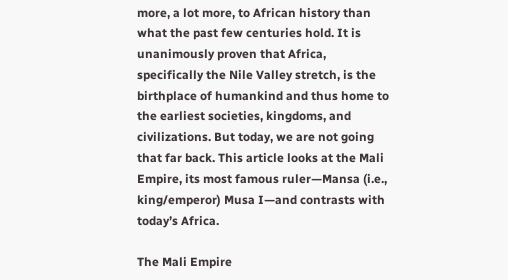more, a lot more, to African history than what the past few centuries hold. It is unanimously proven that Africa, specifically the Nile Valley stretch, is the birthplace of humankind and thus home to the earliest societies, kingdoms, and civilizations. But today, we are not going that far back. This article looks at the Mali Empire, its most famous ruler—Mansa (i.e., king/emperor) Musa I—and contrasts with today’s Africa.

The Mali Empire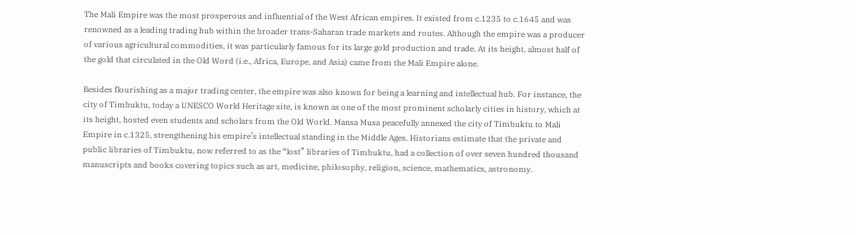The Mali Empire was the most prosperous and influential of the West African empires. It existed from c.1235 to c.1645 and was renowned as a leading trading hub within the broader trans-Saharan trade markets and routes. Although the empire was a producer of various agricultural commodities, it was particularly famous for its large gold production and trade. At its height, almost half of the gold that circulated in the Old Word (i.e., Africa, Europe, and Asia) came from the Mali Empire alone.

Besides flourishing as a major trading center, the empire was also known for being a learning and intellectual hub. For instance, the city of Timbuktu, today a UNESCO World Heritage site, is known as one of the most prominent scholarly cities in history, which at its height, hosted even students and scholars from the Old World. Mansa Musa peacefully annexed the city of Timbuktu to Mali Empire in c.1325, strengthening his empire’s intellectual standing in the Middle Ages. Historians estimate that the private and public libraries of Timbuktu, now referred to as the “lost” libraries of Timbuktu, had a collection of over seven hundred thousand manuscripts and books covering topics such as art, medicine, philosophy, religion, science, mathematics, astronomy.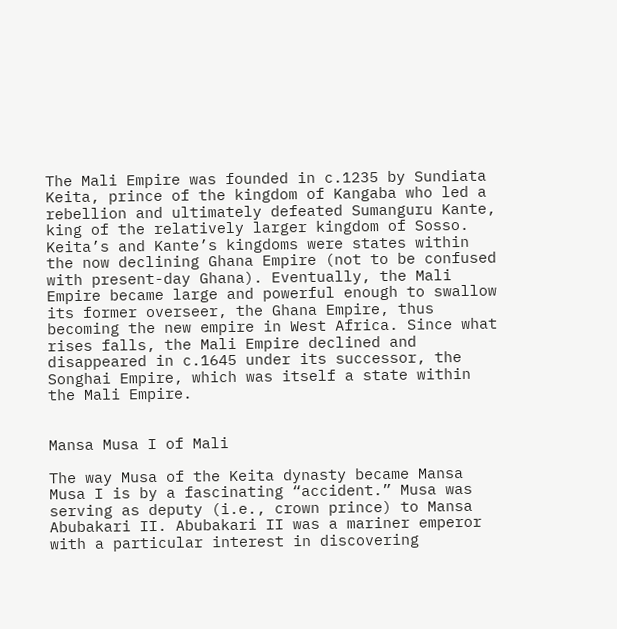The Mali Empire was founded in c.1235 by Sundiata Keita, prince of the kingdom of Kangaba who led a rebellion and ultimately defeated Sumanguru Kante, king of the relatively larger kingdom of Sosso. Keita’s and Kante’s kingdoms were states within the now declining Ghana Empire (not to be confused with present-day Ghana). Eventually, the Mali Empire became large and powerful enough to swallow its former overseer, the Ghana Empire, thus becoming the new empire in West Africa. Since what rises falls, the Mali Empire declined and disappeared in c.1645 under its successor, the Songhai Empire, which was itself a state within the Mali Empire.


Mansa Musa I of Mali

The way Musa of the Keita dynasty became Mansa Musa I is by a fascinating “accident.” Musa was serving as deputy (i.e., crown prince) to Mansa Abubakari II. Abubakari II was a mariner emperor with a particular interest in discovering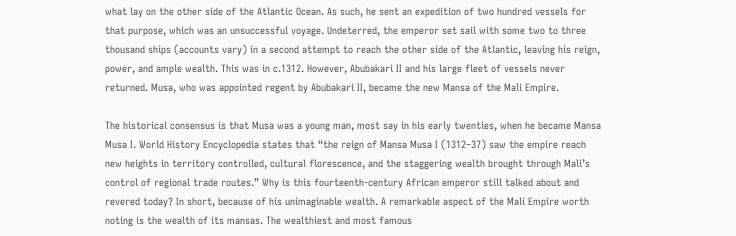what lay on the other side of the Atlantic Ocean. As such, he sent an expedition of two hundred vessels for that purpose, which was an unsuccessful voyage. Undeterred, the emperor set sail with some two to three thousand ships (accounts vary) in a second attempt to reach the other side of the Atlantic, leaving his reign, power, and ample wealth. This was in c.1312. However, Abubakari II and his large fleet of vessels never returned. Musa, who was appointed regent by Abubakari II, became the new Mansa of the Mali Empire.

The historical consensus is that Musa was a young man, most say in his early twenties, when he became Mansa Musa I. World History Encyclopedia states that “the reign of Mansa Musa I (1312–37) saw the empire reach new heights in territory controlled, cultural florescence, and the staggering wealth brought through Mali’s control of regional trade routes.” Why is this fourteenth-century African emperor still talked about and revered today? In short, because of his unimaginable wealth. A remarkable aspect of the Mali Empire worth noting is the wealth of its mansas. The wealthiest and most famous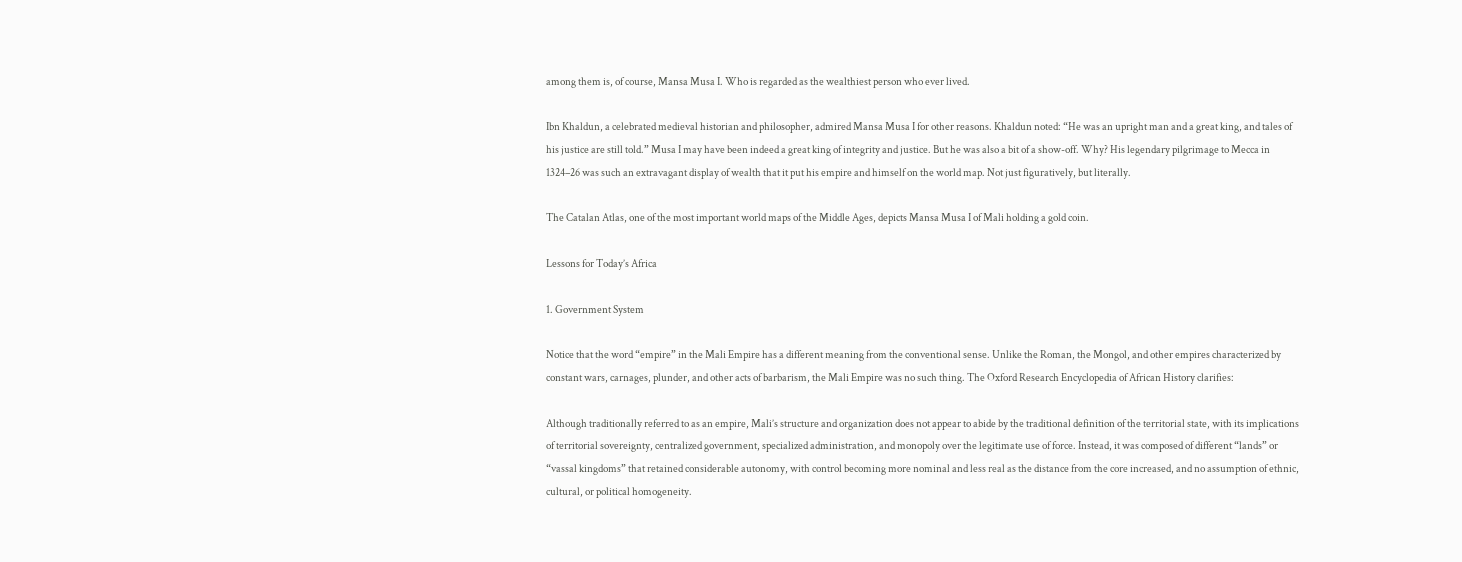among them is, of course, Mansa Musa I. Who is regarded as the wealthiest person who ever lived.

Ibn Khaldun, a celebrated medieval historian and philosopher, admired Mansa Musa I for other reasons. Khaldun noted: “He was an upright man and a great king, and tales of his justice are still told.” Musa I may have been indeed a great king of integrity and justice. But he was also a bit of a show-off. Why? His legendary pilgrimage to Mecca in 1324–26 was such an extravagant display of wealth that it put his empire and himself on the world map. Not just figuratively, but literally.

The Catalan Atlas, one of the most important world maps of the Middle Ages, depicts Mansa Musa I of Mali holding a gold coin.

Lessons for Today’s Africa

1. Government System

Notice that the word “empire” in the Mali Empire has a different meaning from the conventional sense. Unlike the Roman, the Mongol, and other empires characterized by constant wars, carnages, plunder, and other acts of barbarism, the Mali Empire was no such thing. The Oxford Research Encyclopedia of African History clarifies:

Although traditionally referred to as an empire, Mali’s structure and organization does not appear to abide by the traditional definition of the territorial state, with its implications of territorial sovereignty, centralized government, specialized administration, and monopoly over the legitimate use of force. Instead, it was composed of different “lands” or “vassal kingdoms” that retained considerable autonomy, with control becoming more nominal and less real as the distance from the core increased, and no assumption of ethnic, cultural, or political homogeneity.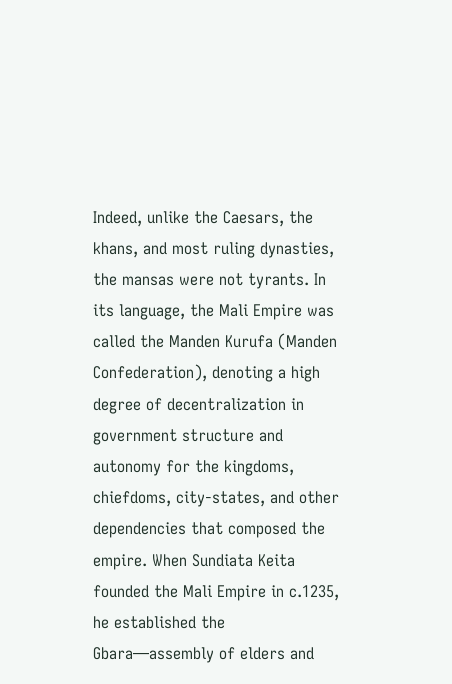Indeed, unlike the Caesars, the khans, and most ruling dynasties, the mansas were not tyrants. In its language, the Mali Empire was called the Manden Kurufa (Manden Confederation), denoting a high degree of decentralization in government structure and autonomy for the kingdoms, chiefdoms, city-states, and other dependencies that composed the empire. When Sundiata Keita founded the Mali Empire in c.1235, he established the Gbara—assembly of elders and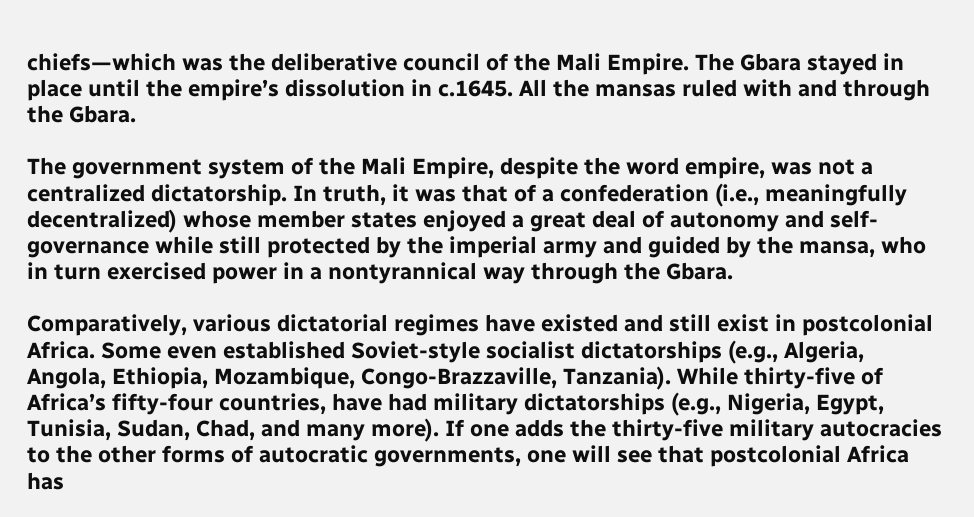chiefs—which was the deliberative council of the Mali Empire. The Gbara stayed in place until the empire’s dissolution in c.1645. All the mansas ruled with and through the Gbara.

The government system of the Mali Empire, despite the word empire, was not a centralized dictatorship. In truth, it was that of a confederation (i.e., meaningfully decentralized) whose member states enjoyed a great deal of autonomy and self-governance while still protected by the imperial army and guided by the mansa, who in turn exercised power in a nontyrannical way through the Gbara.

Comparatively, various dictatorial regimes have existed and still exist in postcolonial Africa. Some even established Soviet-style socialist dictatorships (e.g., Algeria, Angola, Ethiopia, Mozambique, Congo-Brazzaville, Tanzania). While thirty-five of Africa’s fifty-four countries, have had military dictatorships (e.g., Nigeria, Egypt, Tunisia, Sudan, Chad, and many more). If one adds the thirty-five military autocracies to the other forms of autocratic governments, one will see that postcolonial Africa has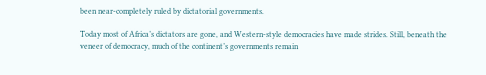been near-completely ruled by dictatorial governments.

Today most of Africa’s dictators are gone, and Western-style democracies have made strides. Still, beneath the veneer of democracy, much of the continent’s governments remain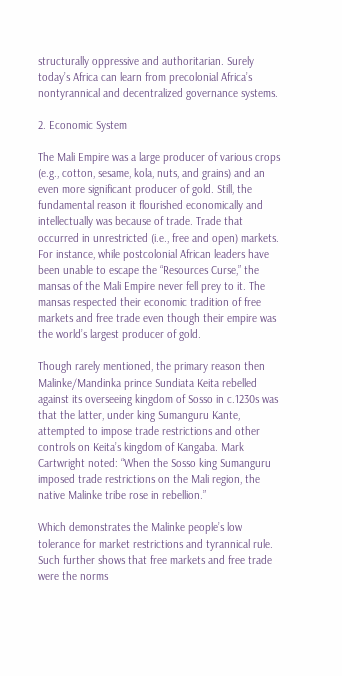structurally oppressive and authoritarian. Surely today’s Africa can learn from precolonial Africa’s nontyrannical and decentralized governance systems.

2. Economic System

The Mali Empire was a large producer of various crops (e.g., cotton, sesame, kola, nuts, and grains) and an even more significant producer of gold. Still, the fundamental reason it flourished economically and intellectually was because of trade. Trade that occurred in unrestricted (i.e., free and open) markets. For instance, while postcolonial African leaders have been unable to escape the “Resources Curse,” the mansas of the Mali Empire never fell prey to it. The mansas respected their economic tradition of free markets and free trade even though their empire was the world’s largest producer of gold.

Though rarely mentioned, the primary reason then Malinke/Mandinka prince Sundiata Keita rebelled against its overseeing kingdom of Sosso in c.1230s was that the latter, under king Sumanguru Kante, attempted to impose trade restrictions and other controls on Keita’s kingdom of Kangaba. Mark Cartwright noted: “When the Sosso king Sumanguru imposed trade restrictions on the Mali region, the native Malinke tribe rose in rebellion.”

Which demonstrates the Malinke people’s low tolerance for market restrictions and tyrannical rule. Such further shows that free markets and free trade were the norms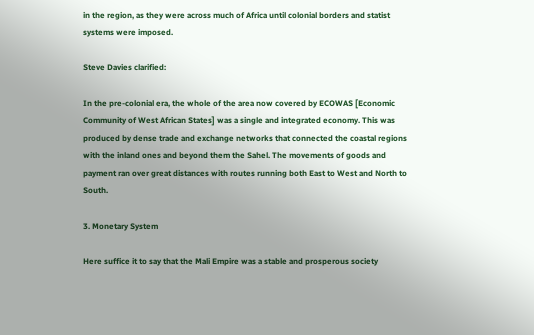in the region, as they were across much of Africa until colonial borders and statist systems were imposed.

Steve Davies clarified:

In the pre-colonial era, the whole of the area now covered by ECOWAS [Economic Community of West African States] was a single and integrated economy. This was produced by dense trade and exchange networks that connected the coastal regions with the inland ones and beyond them the Sahel. The movements of goods and payment ran over great distances with routes running both East to West and North to South.

3. Monetary System

Here suffice it to say that the Mali Empire was a stable and prosperous society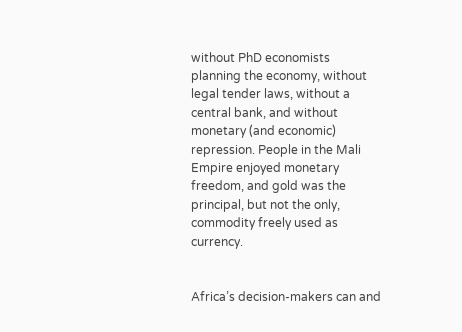without PhD economists planning the economy, without legal tender laws, without a central bank, and without monetary (and economic) repression. People in the Mali Empire enjoyed monetary freedom, and gold was the principal, but not the only, commodity freely used as currency.


Africa’s decision-makers can and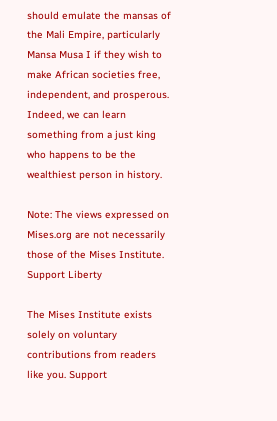should emulate the mansas of the Mali Empire, particularly Mansa Musa I if they wish to make African societies free, independent, and prosperous. Indeed, we can learn something from a just king who happens to be the wealthiest person in history.

Note: The views expressed on Mises.org are not necessarily those of the Mises Institute.
Support Liberty

The Mises Institute exists solely on voluntary contributions from readers like you. Support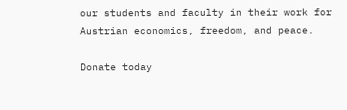our students and faculty in their work for Austrian economics, freedom, and peace.

Donate today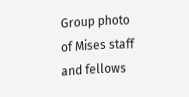Group photo of Mises staff and fellows